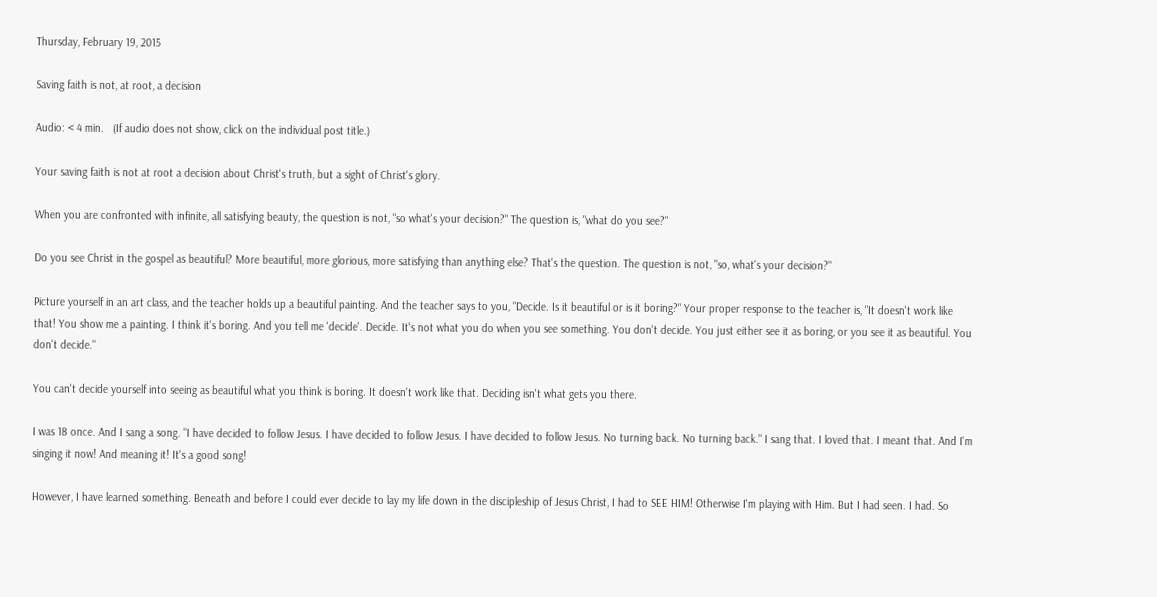Thursday, February 19, 2015

Saving faith is not, at root, a decision

Audio: < 4 min.   (If audio does not show, click on the individual post title.)

Your saving faith is not at root a decision about Christ's truth, but a sight of Christ's glory.

When you are confronted with infinite, all satisfying beauty, the question is not, "so what's your decision?" The question is, "what do you see?"

Do you see Christ in the gospel as beautiful? More beautiful, more glorious, more satisfying than anything else? That's the question. The question is not, "so, what's your decision?"

Picture yourself in an art class, and the teacher holds up a beautiful painting. And the teacher says to you, "Decide. Is it beautiful or is it boring?" Your proper response to the teacher is, "It doesn't work like that! You show me a painting. I think it's boring. And you tell me 'decide'. Decide. It's not what you do when you see something. You don't decide. You just either see it as boring, or you see it as beautiful. You don't decide."

You can't decide yourself into seeing as beautiful what you think is boring. It doesn't work like that. Deciding isn't what gets you there.

I was 18 once. And I sang a song. "I have decided to follow Jesus. I have decided to follow Jesus. I have decided to follow Jesus. No turning back. No turning back." I sang that. I loved that. I meant that. And I'm singing it now! And meaning it! It's a good song!

However, I have learned something. Beneath and before I could ever decide to lay my life down in the discipleship of Jesus Christ, I had to SEE HIM! Otherwise I'm playing with Him. But I had seen. I had. So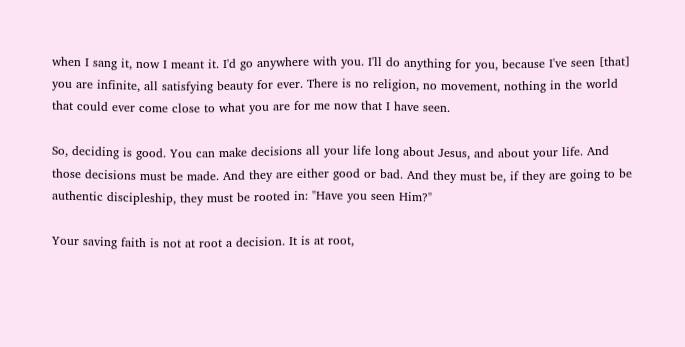when I sang it, now I meant it. I'd go anywhere with you. I'll do anything for you, because I've seen [that] you are infinite, all satisfying beauty for ever. There is no religion, no movement, nothing in the world that could ever come close to what you are for me now that I have seen.

So, deciding is good. You can make decisions all your life long about Jesus, and about your life. And those decisions must be made. And they are either good or bad. And they must be, if they are going to be authentic discipleship, they must be rooted in: "Have you seen Him?"

Your saving faith is not at root a decision. It is at root,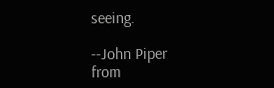seeing.

--John Piper
from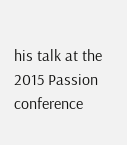his talk at the 2015 Passion conference